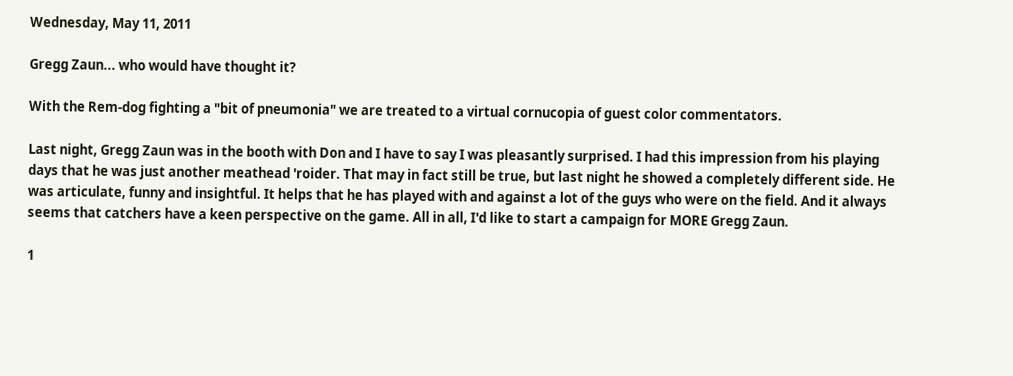Wednesday, May 11, 2011

Gregg Zaun... who would have thought it?

With the Rem-dog fighting a "bit of pneumonia" we are treated to a virtual cornucopia of guest color commentators.

Last night, Gregg Zaun was in the booth with Don and I have to say I was pleasantly surprised. I had this impression from his playing days that he was just another meathead 'roider. That may in fact still be true, but last night he showed a completely different side. He was articulate, funny and insightful. It helps that he has played with and against a lot of the guys who were on the field. And it always seems that catchers have a keen perspective on the game. All in all, I'd like to start a campaign for MORE Gregg Zaun.

1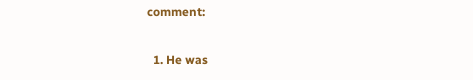comment:

  1. He was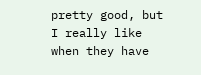pretty good, but I really like when they have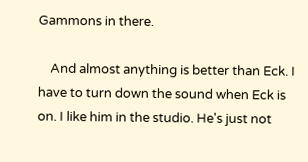Gammons in there.

    And almost anything is better than Eck. I have to turn down the sound when Eck is on. I like him in the studio. He's just not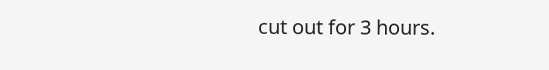cut out for 3 hours.